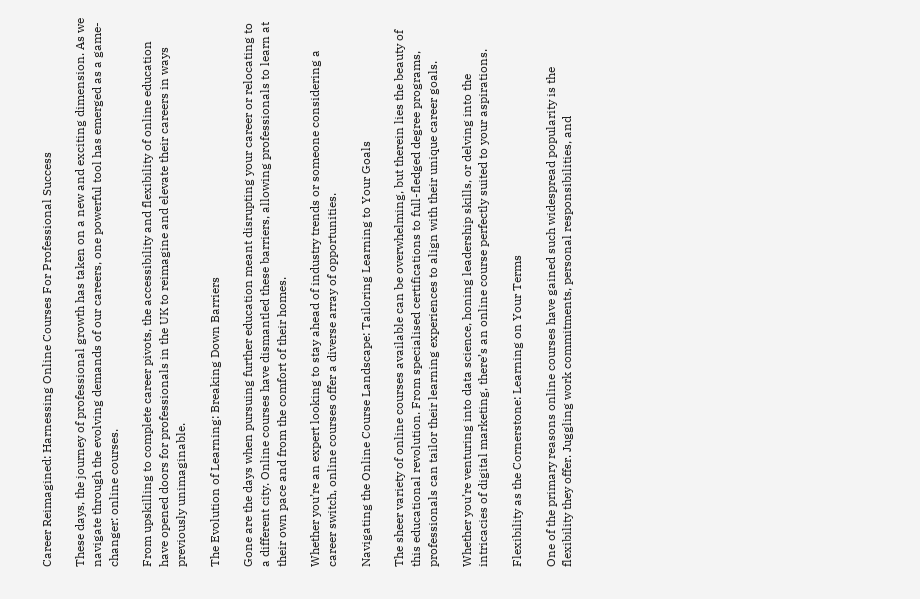Career Reimagined: Harnessing Online Courses For Professional Success

These days, the journey of professional growth has taken on a new and exciting dimension. As we navigate through the evolving demands of our careers, one powerful tool has emerged as a game-changer: online courses.

From upskilling to complete career pivots, the accessibility and flexibility of online education have opened doors for professionals in the UK to reimagine and elevate their careers in ways previously unimaginable.

The Evolution of Learning: Breaking Down Barriers

Gone are the days when pursuing further education meant disrupting your career or relocating to a different city. Online courses have dismantled these barriers, allowing professionals to learn at their own pace and from the comfort of their homes.

Whether you’re an expert looking to stay ahead of industry trends or someone considering a career switch, online courses offer a diverse array of opportunities.

Navigating the Online Course Landscape: Tailoring Learning to Your Goals

The sheer variety of online courses available can be overwhelming, but therein lies the beauty of this educational revolution. From specialised certifications to full-fledged degree programs, professionals can tailor their learning experiences to align with their unique career goals.

Whether you’re venturing into data science, honing leadership skills, or delving into the intricacies of digital marketing, there’s an online course perfectly suited to your aspirations.

Flexibility as the Cornerstone: Learning on Your Terms

One of the primary reasons online courses have gained such widespread popularity is the flexibility they offer. Juggling work commitments, personal responsibilities, and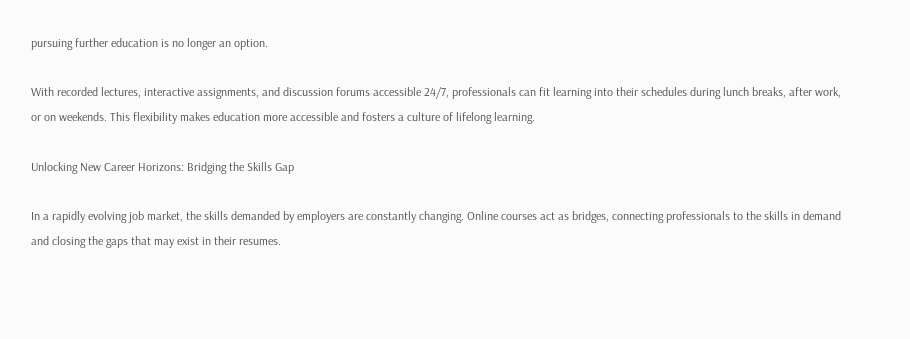pursuing further education is no longer an option.

With recorded lectures, interactive assignments, and discussion forums accessible 24/7, professionals can fit learning into their schedules during lunch breaks, after work, or on weekends. This flexibility makes education more accessible and fosters a culture of lifelong learning.

Unlocking New Career Horizons: Bridging the Skills Gap

In a rapidly evolving job market, the skills demanded by employers are constantly changing. Online courses act as bridges, connecting professionals to the skills in demand and closing the gaps that may exist in their resumes.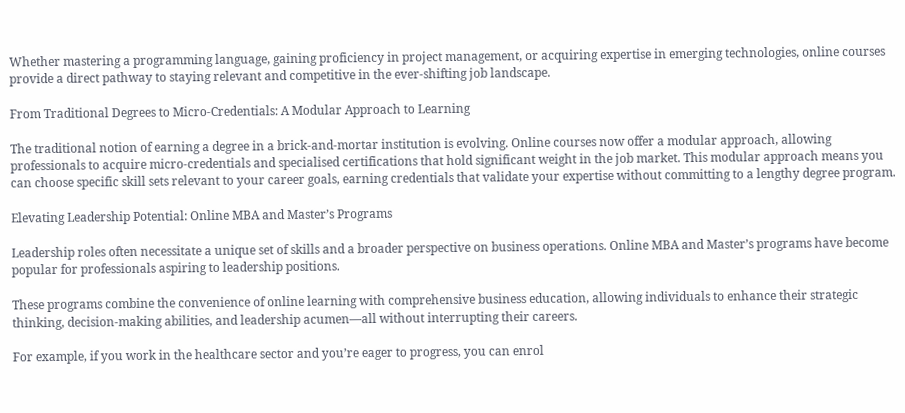Whether mastering a programming language, gaining proficiency in project management, or acquiring expertise in emerging technologies, online courses provide a direct pathway to staying relevant and competitive in the ever-shifting job landscape.

From Traditional Degrees to Micro-Credentials: A Modular Approach to Learning

The traditional notion of earning a degree in a brick-and-mortar institution is evolving. Online courses now offer a modular approach, allowing professionals to acquire micro-credentials and specialised certifications that hold significant weight in the job market. This modular approach means you can choose specific skill sets relevant to your career goals, earning credentials that validate your expertise without committing to a lengthy degree program.

Elevating Leadership Potential: Online MBA and Master’s Programs

Leadership roles often necessitate a unique set of skills and a broader perspective on business operations. Online MBA and Master’s programs have become popular for professionals aspiring to leadership positions.

These programs combine the convenience of online learning with comprehensive business education, allowing individuals to enhance their strategic thinking, decision-making abilities, and leadership acumen—all without interrupting their careers.

For example, if you work in the healthcare sector and you’re eager to progress, you can enrol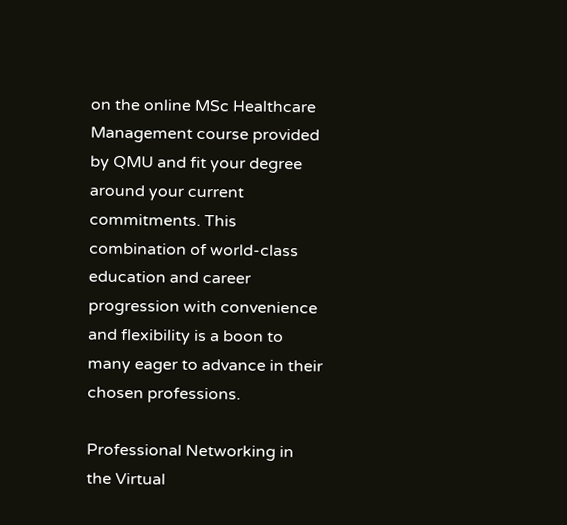on the online MSc Healthcare Management course provided by QMU and fit your degree around your current commitments. This combination of world-class education and career progression with convenience and flexibility is a boon to many eager to advance in their chosen professions.

Professional Networking in the Virtual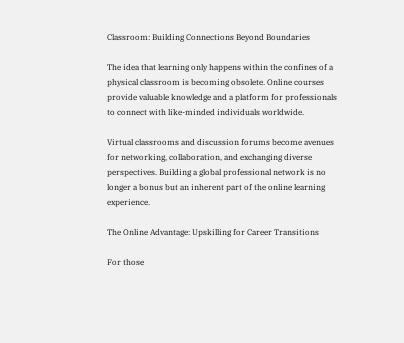Classroom: Building Connections Beyond Boundaries

The idea that learning only happens within the confines of a physical classroom is becoming obsolete. Online courses provide valuable knowledge and a platform for professionals to connect with like-minded individuals worldwide.

Virtual classrooms and discussion forums become avenues for networking, collaboration, and exchanging diverse perspectives. Building a global professional network is no longer a bonus but an inherent part of the online learning experience.

The Online Advantage: Upskilling for Career Transitions

For those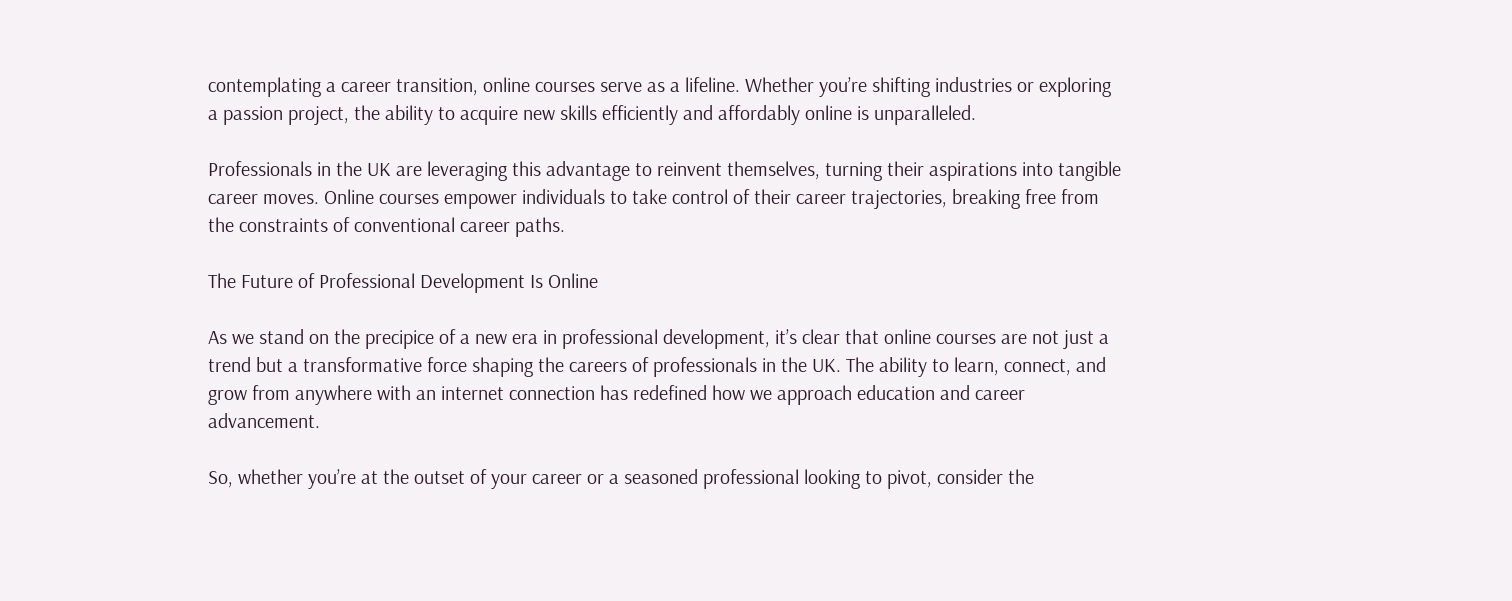contemplating a career transition, online courses serve as a lifeline. Whether you’re shifting industries or exploring a passion project, the ability to acquire new skills efficiently and affordably online is unparalleled.

Professionals in the UK are leveraging this advantage to reinvent themselves, turning their aspirations into tangible career moves. Online courses empower individuals to take control of their career trajectories, breaking free from the constraints of conventional career paths.

The Future of Professional Development Is Online

As we stand on the precipice of a new era in professional development, it’s clear that online courses are not just a trend but a transformative force shaping the careers of professionals in the UK. The ability to learn, connect, and grow from anywhere with an internet connection has redefined how we approach education and career advancement.

So, whether you’re at the outset of your career or a seasoned professional looking to pivot, consider the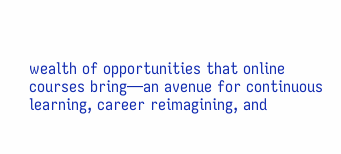wealth of opportunities that online courses bring—an avenue for continuous learning, career reimagining, and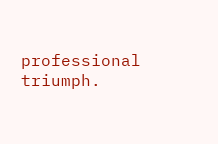professional triumph.